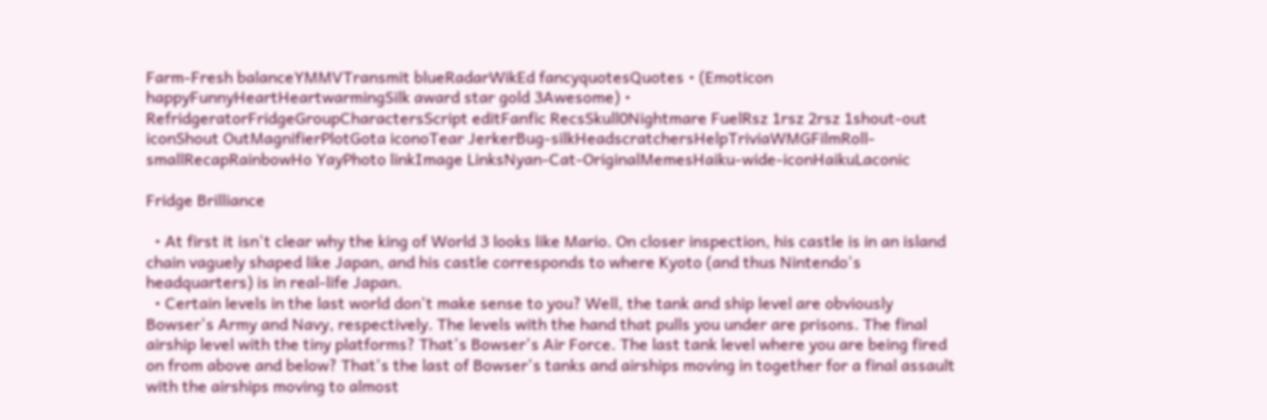Farm-Fresh balanceYMMVTransmit blueRadarWikEd fancyquotesQuotes • (Emoticon happyFunnyHeartHeartwarmingSilk award star gold 3Awesome) • RefridgeratorFridgeGroupCharactersScript editFanfic RecsSkull0Nightmare FuelRsz 1rsz 2rsz 1shout-out iconShout OutMagnifierPlotGota iconoTear JerkerBug-silkHeadscratchersHelpTriviaWMGFilmRoll-smallRecapRainbowHo YayPhoto linkImage LinksNyan-Cat-OriginalMemesHaiku-wide-iconHaikuLaconic

Fridge Brilliance

  • At first it isn't clear why the king of World 3 looks like Mario. On closer inspection, his castle is in an island chain vaguely shaped like Japan, and his castle corresponds to where Kyoto (and thus Nintendo's headquarters) is in real-life Japan.
  • Certain levels in the last world don't make sense to you? Well, the tank and ship level are obviously Bowser's Army and Navy, respectively. The levels with the hand that pulls you under are prisons. The final airship level with the tiny platforms? That's Bowser's Air Force. The last tank level where you are being fired on from above and below? That's the last of Bowser's tanks and airships moving in together for a final assault with the airships moving to almost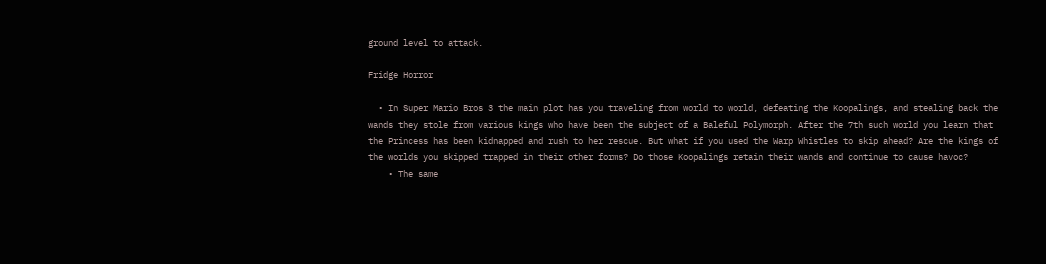ground level to attack.

Fridge Horror

  • In Super Mario Bros 3 the main plot has you traveling from world to world, defeating the Koopalings, and stealing back the wands they stole from various kings who have been the subject of a Baleful Polymorph. After the 7th such world you learn that the Princess has been kidnapped and rush to her rescue. But what if you used the Warp Whistles to skip ahead? Are the kings of the worlds you skipped trapped in their other forms? Do those Koopalings retain their wands and continue to cause havoc?
    • The same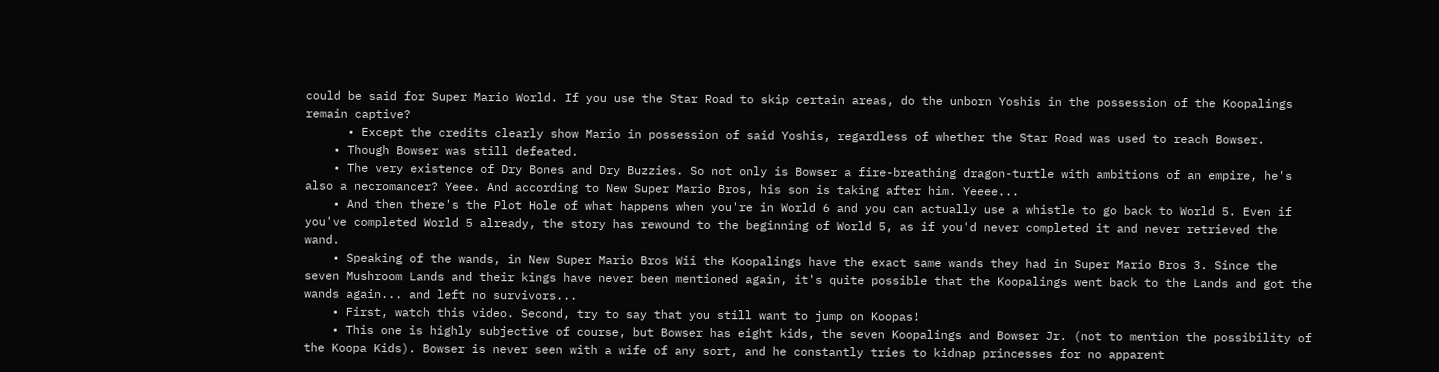could be said for Super Mario World. If you use the Star Road to skip certain areas, do the unborn Yoshis in the possession of the Koopalings remain captive?
      • Except the credits clearly show Mario in possession of said Yoshis, regardless of whether the Star Road was used to reach Bowser.
    • Though Bowser was still defeated.
    • The very existence of Dry Bones and Dry Buzzies. So not only is Bowser a fire-breathing dragon-turtle with ambitions of an empire, he's also a necromancer? Yeee. And according to New Super Mario Bros, his son is taking after him. Yeeee...
    • And then there's the Plot Hole of what happens when you're in World 6 and you can actually use a whistle to go back to World 5. Even if you've completed World 5 already, the story has rewound to the beginning of World 5, as if you'd never completed it and never retrieved the wand.
    • Speaking of the wands, in New Super Mario Bros Wii the Koopalings have the exact same wands they had in Super Mario Bros 3. Since the seven Mushroom Lands and their kings have never been mentioned again, it's quite possible that the Koopalings went back to the Lands and got the wands again... and left no survivors...
    • First, watch this video. Second, try to say that you still want to jump on Koopas!
    • This one is highly subjective of course, but Bowser has eight kids, the seven Koopalings and Bowser Jr. (not to mention the possibility of the Koopa Kids). Bowser is never seen with a wife of any sort, and he constantly tries to kidnap princesses for no apparent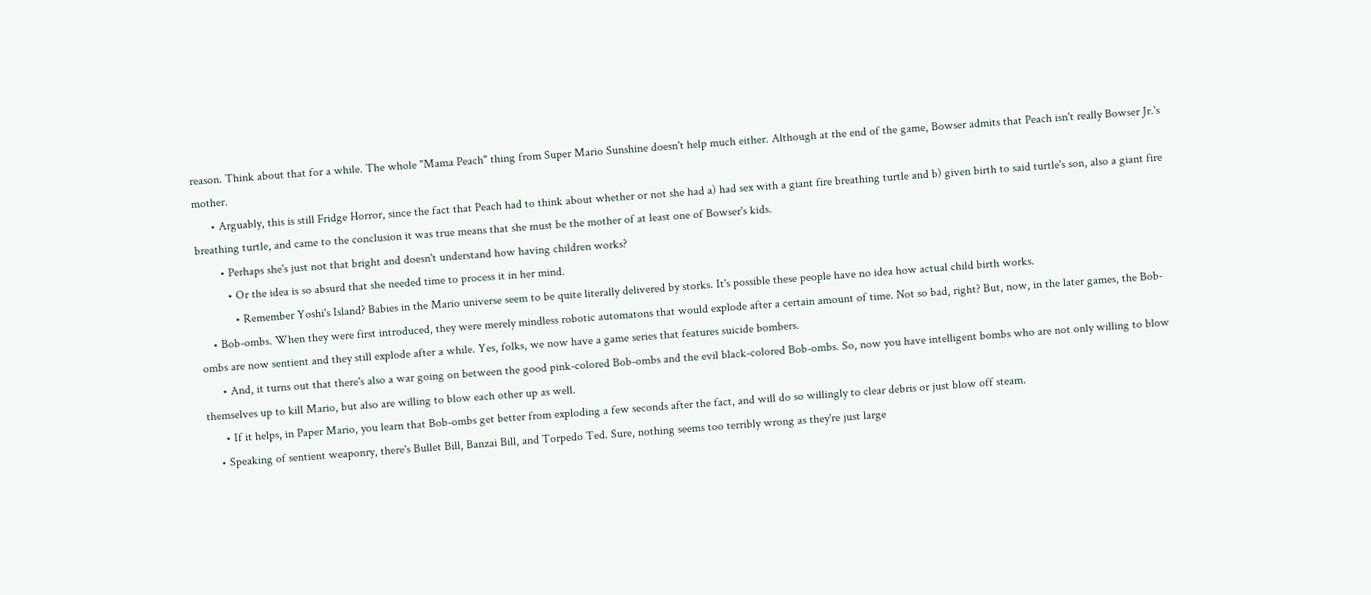reason. Think about that for a while. The whole "Mama Peach" thing from Super Mario Sunshine doesn't help much either. Although at the end of the game, Bowser admits that Peach isn't really Bowser Jr.'s mother.
      • Arguably, this is still Fridge Horror, since the fact that Peach had to think about whether or not she had a) had sex with a giant fire breathing turtle and b) given birth to said turtle's son, also a giant fire breathing turtle, and came to the conclusion it was true means that she must be the mother of at least one of Bowser's kids.
        • Perhaps she's just not that bright and doesn't understand how having children works?
          • Or the idea is so absurd that she needed time to process it in her mind.
            • Remember Yoshi's Island? Babies in the Mario universe seem to be quite literally delivered by storks. It's possible these people have no idea how actual child birth works.
    • Bob-ombs. When they were first introduced, they were merely mindless robotic automatons that would explode after a certain amount of time. Not so bad, right? But, now, in the later games, the Bob-ombs are now sentient and they still explode after a while. Yes, folks, we now have a game series that features suicide bombers.
      • And, it turns out that there's also a war going on between the good pink-colored Bob-ombs and the evil black-colored Bob-ombs. So, now you have intelligent bombs who are not only willing to blow themselves up to kill Mario, but also are willing to blow each other up as well.
      • If it helps, in Paper Mario, you learn that Bob-ombs get better from exploding a few seconds after the fact, and will do so willingly to clear debris or just blow off steam.
    • Speaking of sentient weaponry, there's Bullet Bill, Banzai Bill, and Torpedo Ted. Sure, nothing seems too terribly wrong as they're just large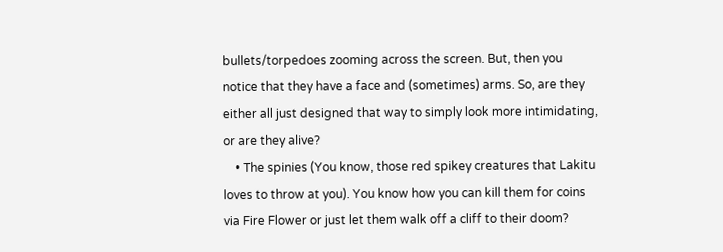bullets/torpedoes zooming across the screen. But, then you notice that they have a face and (sometimes) arms. So, are they either all just designed that way to simply look more intimidating, or are they alive?
    • The spinies (You know, those red spikey creatures that Lakitu loves to throw at you). You know how you can kill them for coins via Fire Flower or just let them walk off a cliff to their doom?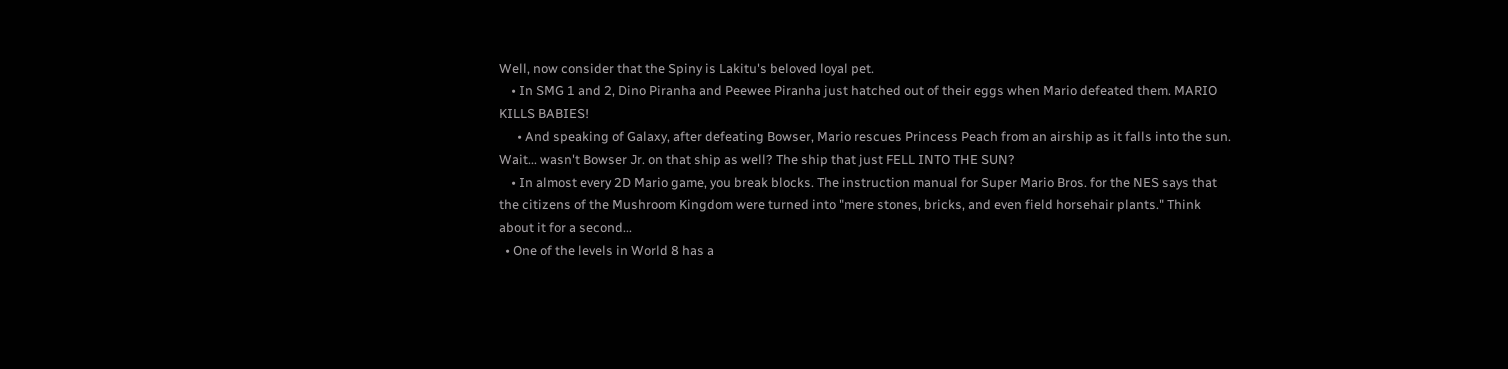Well, now consider that the Spiny is Lakitu's beloved loyal pet.
    • In SMG 1 and 2, Dino Piranha and Peewee Piranha just hatched out of their eggs when Mario defeated them. MARIO KILLS BABIES!
      • And speaking of Galaxy, after defeating Bowser, Mario rescues Princess Peach from an airship as it falls into the sun. Wait... wasn't Bowser Jr. on that ship as well? The ship that just FELL INTO THE SUN?
    • In almost every 2D Mario game, you break blocks. The instruction manual for Super Mario Bros. for the NES says that the citizens of the Mushroom Kingdom were turned into "mere stones, bricks, and even field horsehair plants." Think about it for a second...
  • One of the levels in World 8 has a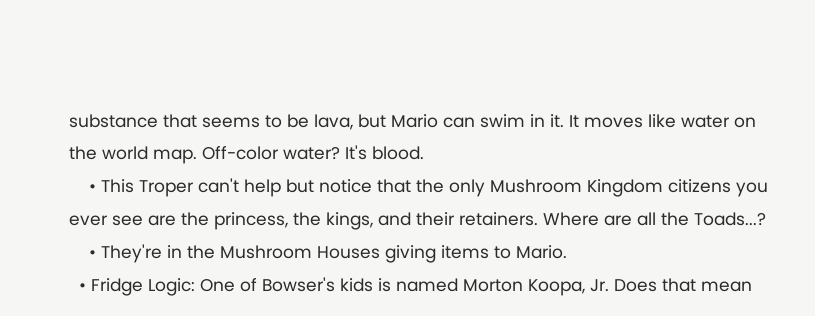substance that seems to be lava, but Mario can swim in it. It moves like water on the world map. Off-color water? It's blood.
    • This Troper can't help but notice that the only Mushroom Kingdom citizens you ever see are the princess, the kings, and their retainers. Where are all the Toads...?
    • They're in the Mushroom Houses giving items to Mario.
  • Fridge Logic: One of Bowser's kids is named Morton Koopa, Jr. Does that mean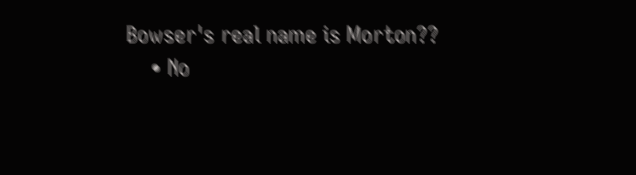Bowser's real name is Morton??
    • No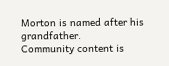Morton is named after his grandfather.
Community content is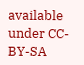available under CC-BY-SA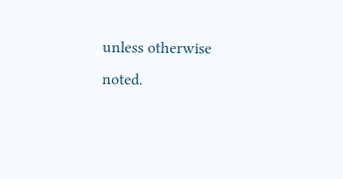unless otherwise noted.